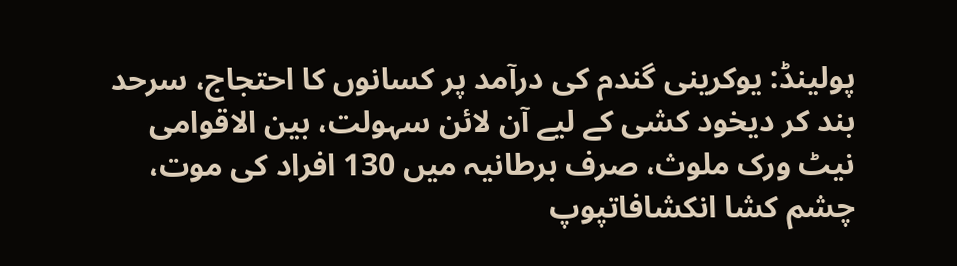پولینڈ: یوکرینی گندم کی درآمد پر کسانوں کا احتجاج، سرحد بند کر دیخود کشی کے لیے آن لائن سہولت، بین الاقوامی نیٹ ورک ملوث، صرف برطانیہ میں 130 افراد کی موت، چشم کشا انکشافاتپوپ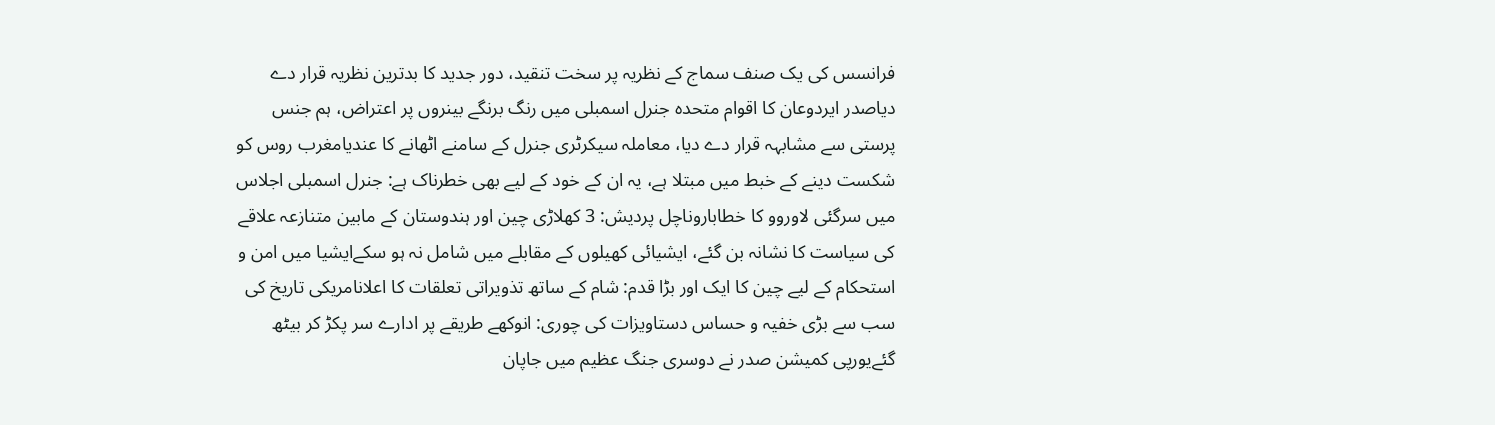فرانسس کی یک صنف سماج کے نظریہ پر سخت تنقید، دور جدید کا بدترین نظریہ قرار دے دیاصدر ایردوعان کا اقوام متحدہ جنرل اسمبلی میں رنگ برنگے بینروں پر اعتراض، ہم جنس پرستی سے مشابہہ قرار دے دیا، معاملہ سیکرٹری جنرل کے سامنے اٹھانے کا عندیامغرب روس کو شکست دینے کے خبط میں مبتلا ہے، یہ ان کے خود کے لیے بھی خطرناک ہے: جنرل اسمبلی اجلاس میں سرگئی لاوروو کا خطاباروناچل پردیش: 3 کھلاڑی چین اور ہندوستان کے مابین متنازعہ علاقے کی سیاست کا نشانہ بن گئے، ایشیائی کھیلوں کے مقابلے میں شامل نہ ہو سکےایشیا میں امن و استحکام کے لیے چین کا ایک اور بڑا قدم: شام کے ساتھ تذویراتی تعلقات کا اعلانامریکی تاریخ کی سب سے بڑی خفیہ و حساس دستاویزات کی چوری: انوکھے طریقے پر ادارے سر پکڑ کر بیٹھ گئےیورپی کمیشن صدر نے دوسری جنگ عظیم میں جاپان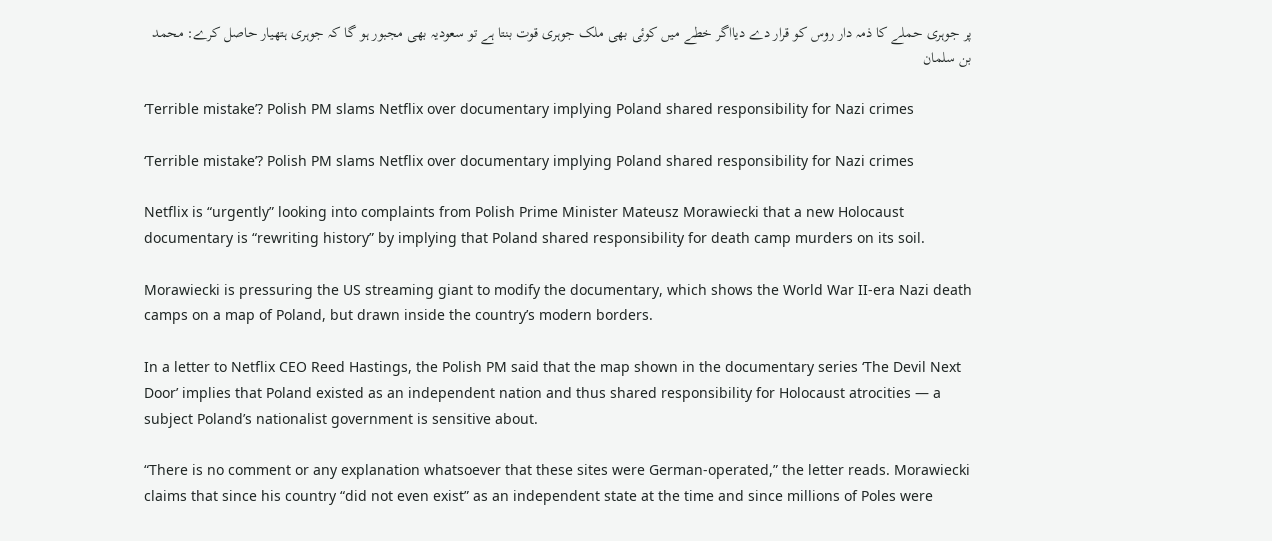پر جوہری حملے کا ذمہ دار روس کو قرار دے دیااگر خطے میں کوئی بھی ملک جوہری قوت بنتا ہے تو سعودیہ بھی مجبور ہو گا کہ جوہری ہتھیار حاصل کرے: محمد بن سلمان

‘Terrible mistake’? Polish PM slams Netflix over documentary implying Poland shared responsibility for Nazi crimes

‘Terrible mistake’? Polish PM slams Netflix over documentary implying Poland shared responsibility for Nazi crimes

Netflix is “urgently” looking into complaints from Polish Prime Minister Mateusz Morawiecki that a new Holocaust documentary is “rewriting history” by implying that Poland shared responsibility for death camp murders on its soil.

Morawiecki is pressuring the US streaming giant to modify the documentary, which shows the World War II-era Nazi death camps on a map of Poland, but drawn inside the country’s modern borders.

In a letter to Netflix CEO Reed Hastings, the Polish PM said that the map shown in the documentary series ‘The Devil Next Door’ implies that Poland existed as an independent nation and thus shared responsibility for Holocaust atrocities — a subject Poland’s nationalist government is sensitive about.

“There is no comment or any explanation whatsoever that these sites were German-operated,” the letter reads. Morawiecki claims that since his country “did not even exist” as an independent state at the time and since millions of Poles were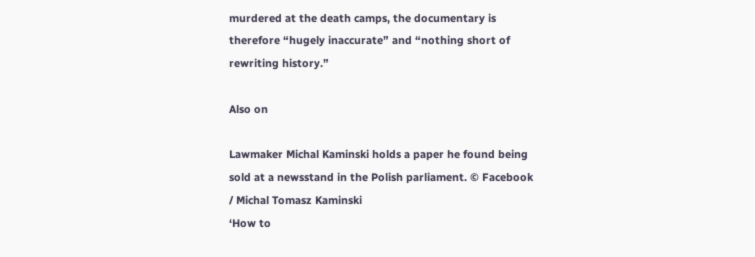murdered at the death camps, the documentary is therefore “hugely inaccurate” and “nothing short of rewriting history.”

Also on

Lawmaker Michal Kaminski holds a paper he found being sold at a newsstand in the Polish parliament. © Facebook / Michal Tomasz Kaminski
‘How to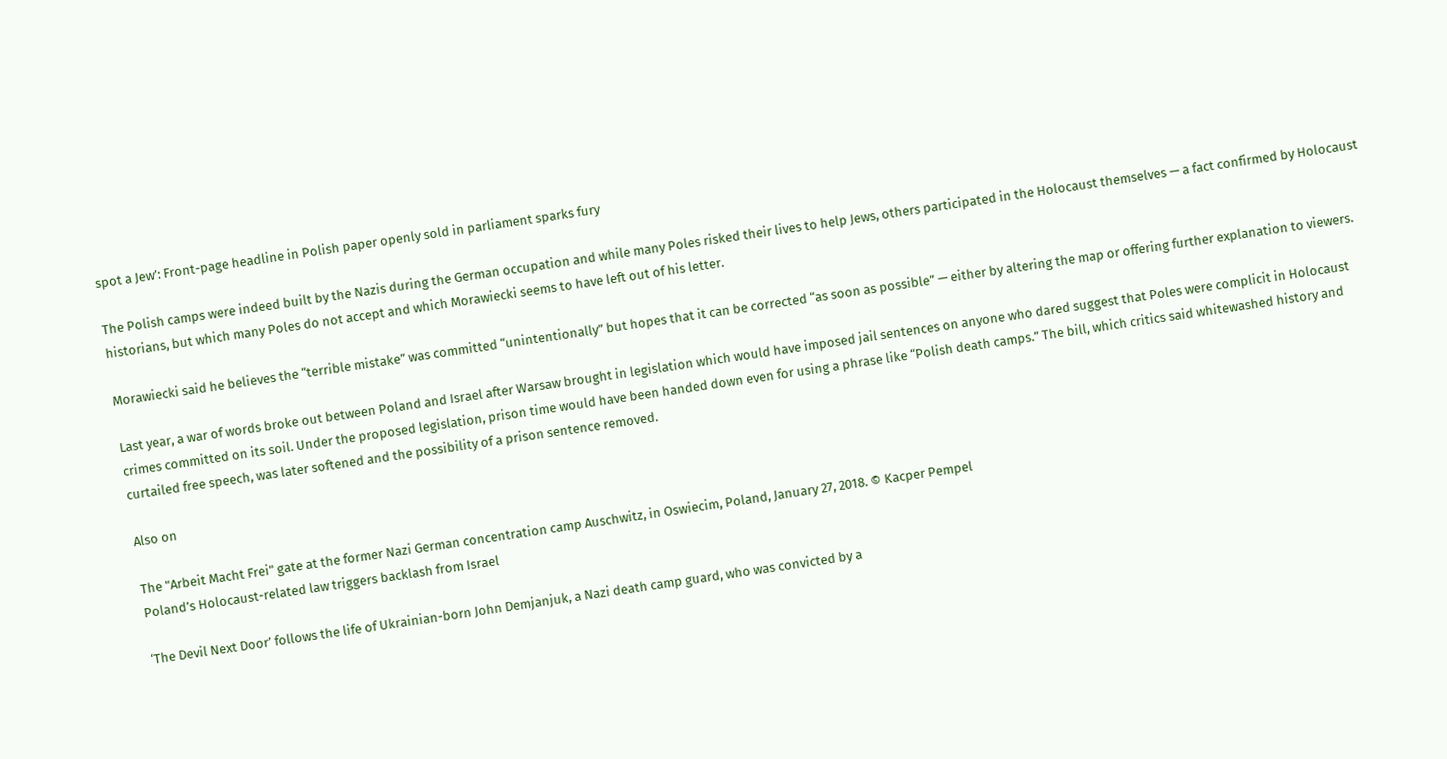spot a Jew’: Front-page headline in Polish paper openly sold in parliament sparks fury

The Polish camps were indeed built by the Nazis during the German occupation and while many Poles risked their lives to help Jews, others participated in the Holocaust themselves — a fact confirmed by Holocaust historians, but which many Poles do not accept and which Morawiecki seems to have left out of his letter.

Morawiecki said he believes the “terrible mistake” was committed “unintentionally” but hopes that it can be corrected “as soon as possible” — either by altering the map or offering further explanation to viewers.

Last year, a war of words broke out between Poland and Israel after Warsaw brought in legislation which would have imposed jail sentences on anyone who dared suggest that Poles were complicit in Holocaust crimes committed on its soil. Under the proposed legislation, prison time would have been handed down even for using a phrase like “Polish death camps.” The bill, which critics said whitewashed history and curtailed free speech, was later softened and the possibility of a prison sentence removed.

Also on

The "Arbeit Macht Frei" gate at the former Nazi German concentration camp Auschwitz, in Oswiecim, Poland, January 27, 2018. © Kacper Pempel
Poland’s Holocaust-related law triggers backlash from Israel

‘The Devil Next Door’ follows the life of Ukrainian-born John Demjanjuk, a Nazi death camp guard, who was convicted by a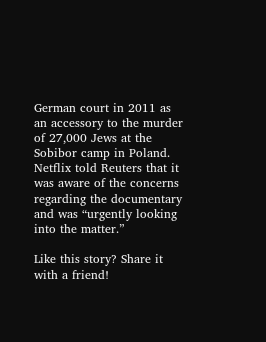German court in 2011 as an accessory to the murder of 27,000 Jews at the Sobibor camp in Poland. Netflix told Reuters that it was aware of the concerns regarding the documentary and was “urgently looking into the matter.”

Like this story? Share it with a friend!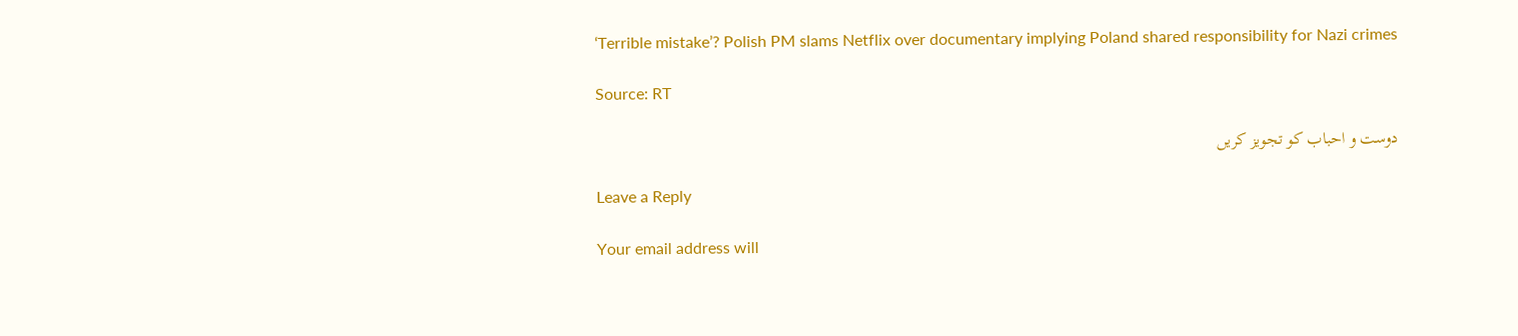‘Terrible mistake’? Polish PM slams Netflix over documentary implying Poland shared responsibility for Nazi crimes

Source: RT

دوست و احباب کو تجویز کریں

Leave a Reply

Your email address will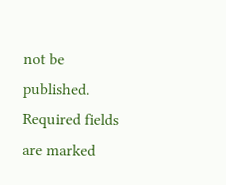not be published. Required fields are marked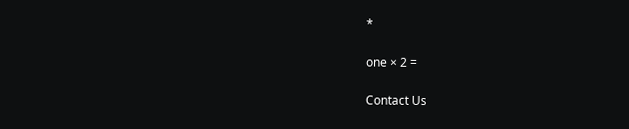*

one × 2 =

Contact Us